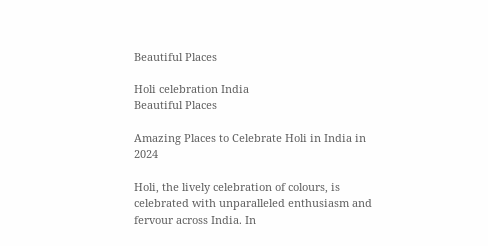Beautiful Places

Holi celebration India
Beautiful Places

Amazing Places to Celebrate Holi in India in 2024

Holi, the lively celebration of colours, is celebrated with unparalleled enthusiasm and fervour across India. In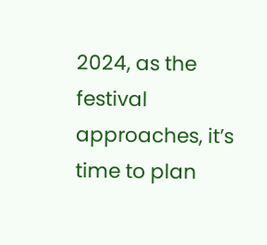2024, as the festival approaches, it’s time to plan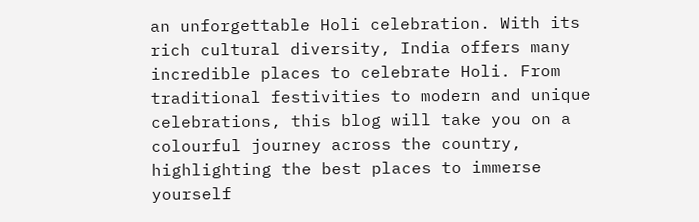an unforgettable Holi celebration. With its rich cultural diversity, India offers many incredible places to celebrate Holi. From traditional festivities to modern and unique celebrations, this blog will take you on a colourful journey across the country, highlighting the best places to immerse yourself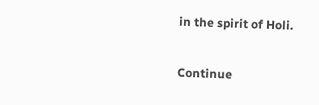in the spirit of Holi.

Continue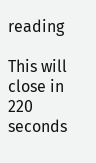reading

This will close in 220 seconds